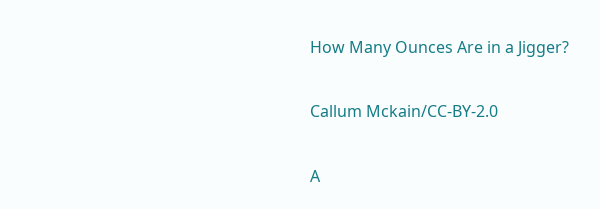How Many Ounces Are in a Jigger?

Callum Mckain/CC-BY-2.0

A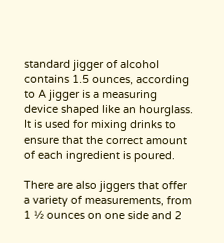standard jigger of alcohol contains 1.5 ounces, according to A jigger is a measuring device shaped like an hourglass. It is used for mixing drinks to ensure that the correct amount of each ingredient is poured.

There are also jiggers that offer a variety of measurements, from 1 ½ ounces on one side and 2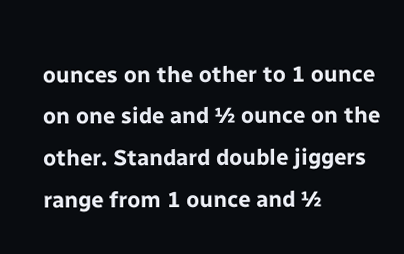ounces on the other to 1 ounce on one side and ½ ounce on the other. Standard double jiggers range from 1 ounce and ½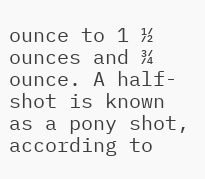ounce to 1 ½ ounces and ¾ ounce. A half-shot is known as a pony shot, according to